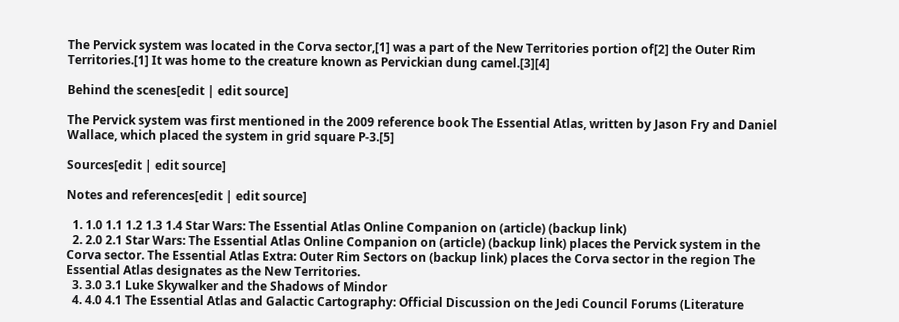The Pervick system was located in the Corva sector,[1] was a part of the New Territories portion of[2] the Outer Rim Territories.[1] It was home to the creature known as Pervickian dung camel.[3][4]

Behind the scenes[edit | edit source]

The Pervick system was first mentioned in the 2009 reference book The Essential Atlas, written by Jason Fry and Daniel Wallace, which placed the system in grid square P-3.[5]

Sources[edit | edit source]

Notes and references[edit | edit source]

  1. 1.0 1.1 1.2 1.3 1.4 Star Wars: The Essential Atlas Online Companion on (article) (backup link)
  2. 2.0 2.1 Star Wars: The Essential Atlas Online Companion on (article) (backup link) places the Pervick system in the Corva sector. The Essential Atlas Extra: Outer Rim Sectors on (backup link) places the Corva sector in the region The Essential Atlas designates as the New Territories.
  3. 3.0 3.1 Luke Skywalker and the Shadows of Mindor
  4. 4.0 4.1 The Essential Atlas and Galactic Cartography: Official Discussion on the Jedi Council Forums (Literature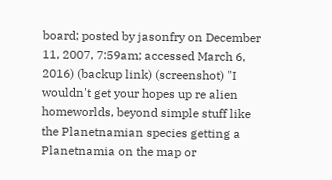board; posted by jasonfry on December 11, 2007, 7:59am; accessed March 6, 2016) (backup link) (screenshot) "I wouldn't get your hopes up re alien homeworlds, beyond simple stuff like the Planetnamian species getting a Planetnamia on the map or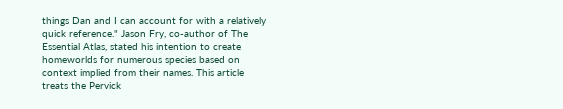things Dan and I can account for with a relatively quick reference." Jason Fry, co-author of The Essential Atlas, stated his intention to create homeworlds for numerous species based on context implied from their names. This article treats the Pervick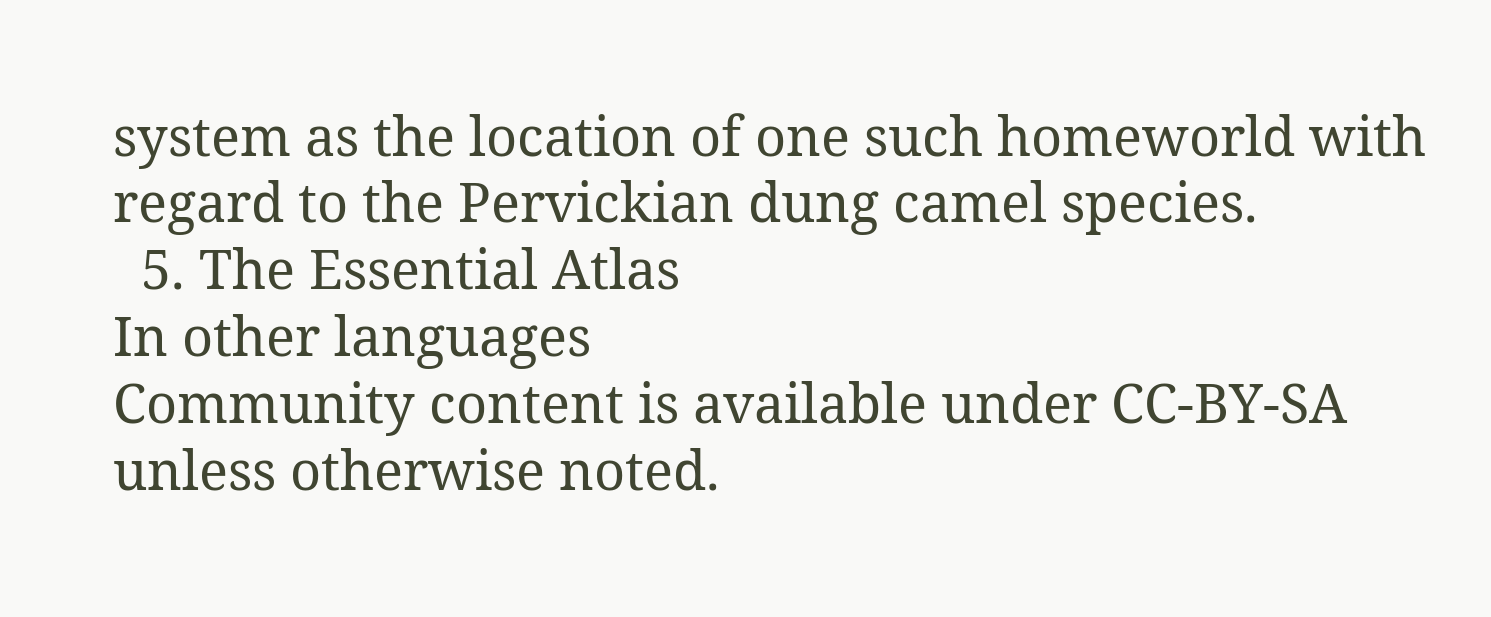system as the location of one such homeworld with regard to the Pervickian dung camel species.
  5. The Essential Atlas
In other languages
Community content is available under CC-BY-SA unless otherwise noted.